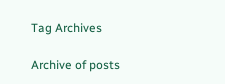Tag Archives

Archive of posts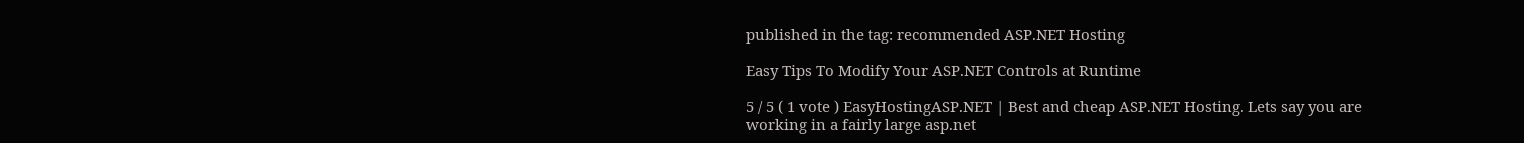published in the tag: recommended ASP.NET Hosting

Easy Tips To Modify Your ASP.NET Controls at Runtime

5 / 5 ( 1 vote ) EasyHostingASP.NET | Best and cheap ASP.NET Hosting. Lets say you are working in a fairly large asp.net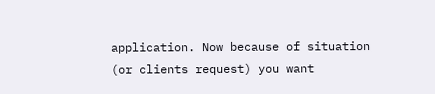application. Now because of situation (or clients request) you want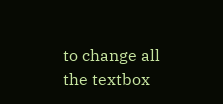to change all the textbox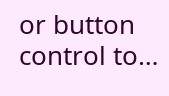or button control to…